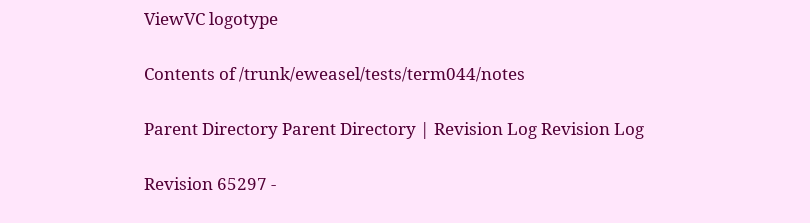ViewVC logotype

Contents of /trunk/eweasel/tests/term044/notes

Parent Directory Parent Directory | Revision Log Revision Log

Revision 65297 -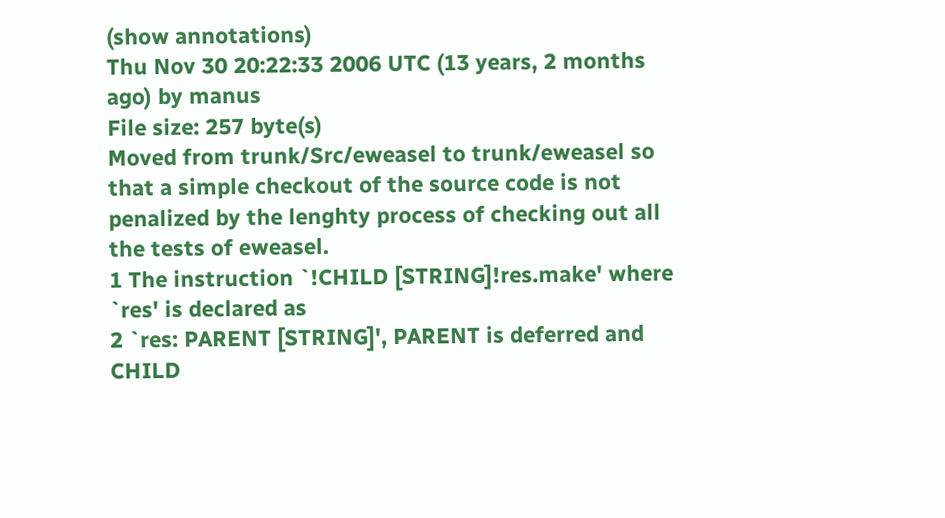(show annotations)
Thu Nov 30 20:22:33 2006 UTC (13 years, 2 months ago) by manus
File size: 257 byte(s)
Moved from trunk/Src/eweasel to trunk/eweasel so that a simple checkout of the source code is not penalized by the lenghty process of checking out all the tests of eweasel.
1 The instruction `!CHILD [STRING]!res.make' where `res' is declared as
2 `res: PARENT [STRING]', PARENT is deferred and CHILD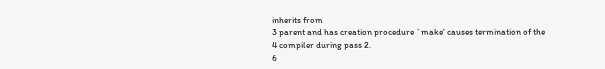inherits from
3 parent and has creation procedure `make' causes termination of the
4 compiler during pass 2.
6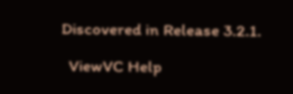Discovered in Release 3.2.1.

  ViewVC Help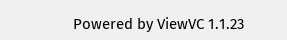Powered by ViewVC 1.1.23